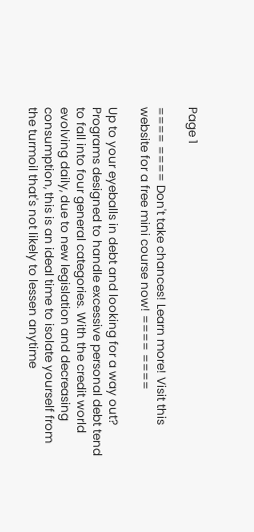Page 1

==== ==== Don't take chances! Learn more! Visit this website for a free mini course now! ==== ====

Up to your eyeballs in debt and looking for a way out? Programs designed to handle excessive personal debt tend to fall into four general categories. With the credit world evolving daily, due to new legislation and decreasing consumption, this is an ideal time to isolate yourself from the turmoil that's not likely to lessen anytime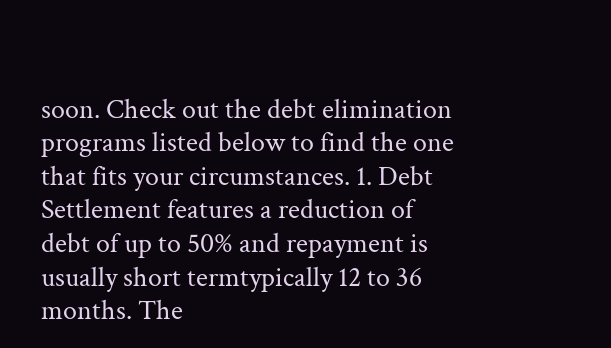soon. Check out the debt elimination programs listed below to find the one that fits your circumstances. 1. Debt Settlement features a reduction of debt of up to 50% and repayment is usually short termtypically 12 to 36 months. The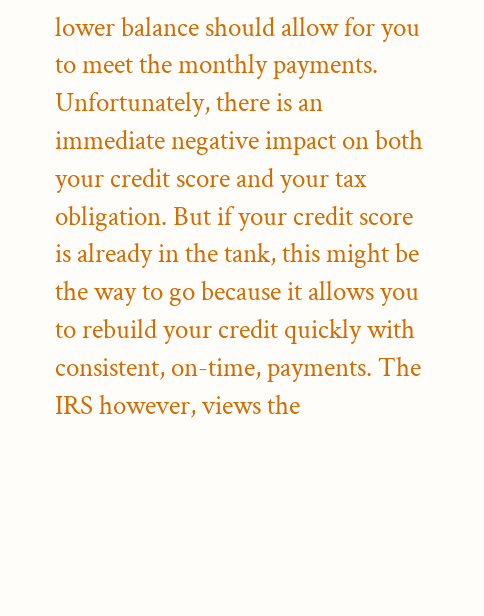lower balance should allow for you to meet the monthly payments. Unfortunately, there is an immediate negative impact on both your credit score and your tax obligation. But if your credit score is already in the tank, this might be the way to go because it allows you to rebuild your credit quickly with consistent, on-time, payments. The IRS however, views the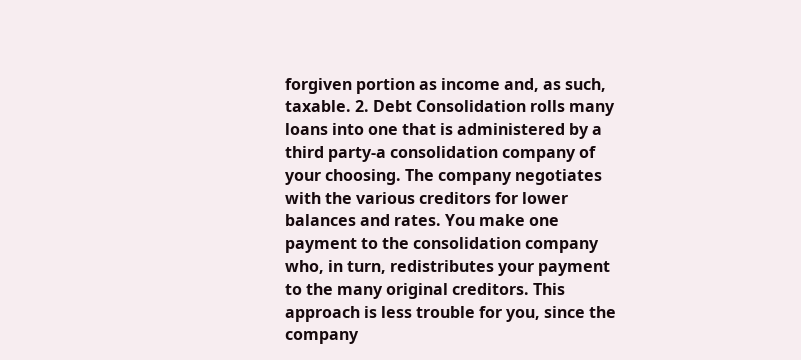forgiven portion as income and, as such, taxable. 2. Debt Consolidation rolls many loans into one that is administered by a third party-a consolidation company of your choosing. The company negotiates with the various creditors for lower balances and rates. You make one payment to the consolidation company who, in turn, redistributes your payment to the many original creditors. This approach is less trouble for you, since the company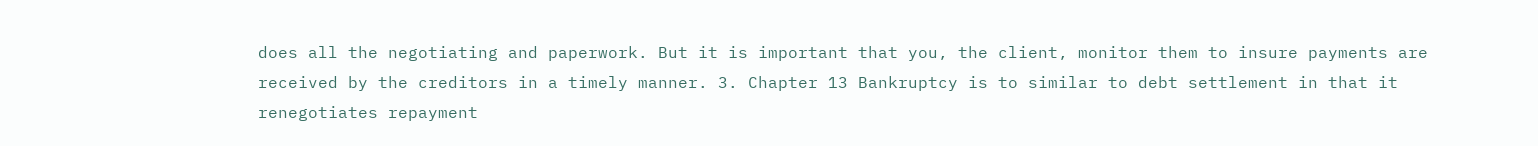does all the negotiating and paperwork. But it is important that you, the client, monitor them to insure payments are received by the creditors in a timely manner. 3. Chapter 13 Bankruptcy is to similar to debt settlement in that it renegotiates repayment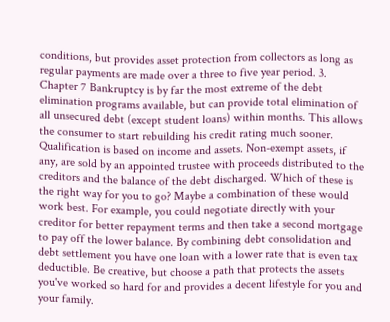conditions, but provides asset protection from collectors as long as regular payments are made over a three to five year period. 3. Chapter 7 Bankruptcy is by far the most extreme of the debt elimination programs available, but can provide total elimination of all unsecured debt (except student loans) within months. This allows the consumer to start rebuilding his credit rating much sooner. Qualification is based on income and assets. Non-exempt assets, if any, are sold by an appointed trustee with proceeds distributed to the creditors and the balance of the debt discharged. Which of these is the right way for you to go? Maybe a combination of these would work best. For example, you could negotiate directly with your creditor for better repayment terms and then take a second mortgage to pay off the lower balance. By combining debt consolidation and debt settlement you have one loan with a lower rate that is even tax deductible. Be creative, but choose a path that protects the assets you've worked so hard for and provides a decent lifestyle for you and your family.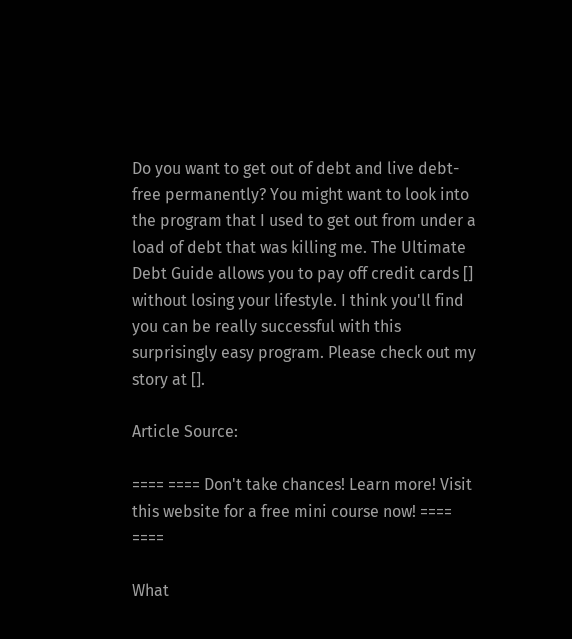Do you want to get out of debt and live debt-free permanently? You might want to look into the program that I used to get out from under a load of debt that was killing me. The Ultimate Debt Guide allows you to pay off credit cards [] without losing your lifestyle. I think you'll find you can be really successful with this surprisingly easy program. Please check out my story at [].

Article Source:

==== ==== Don't take chances! Learn more! Visit this website for a free mini course now! ==== ====

What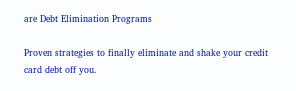are Debt Elimination Programs

Proven strategies to finally eliminate and shake your credit card debt off you.